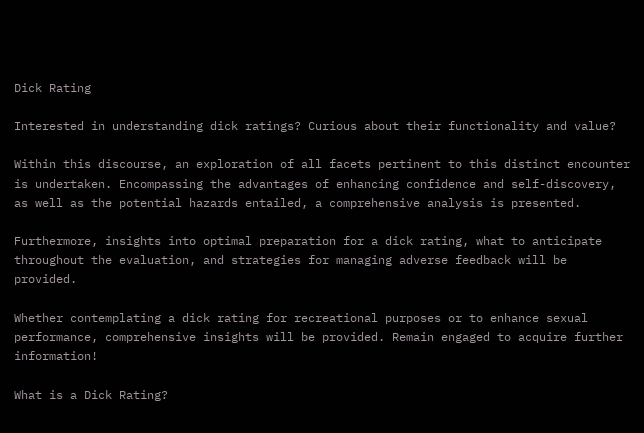Dick Rating

Interested in understanding dick ratings? Curious about their functionality and value?

Within this discourse, an exploration of all facets pertinent to this distinct encounter is undertaken. Encompassing the advantages of enhancing confidence and self-discovery, as well as the potential hazards entailed, a comprehensive analysis is presented.

Furthermore, insights into optimal preparation for a dick rating, what to anticipate throughout the evaluation, and strategies for managing adverse feedback will be provided.

Whether contemplating a dick rating for recreational purposes or to enhance sexual performance, comprehensive insights will be provided. Remain engaged to acquire further information!

What is a Dick Rating?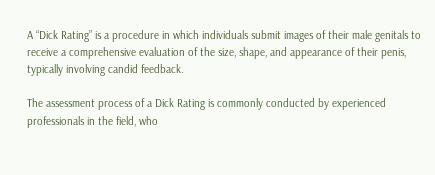A “Dick Rating” is a procedure in which individuals submit images of their male genitals to receive a comprehensive evaluation of the size, shape, and appearance of their penis, typically involving candid feedback.

The assessment process of a Dick Rating is commonly conducted by experienced professionals in the field, who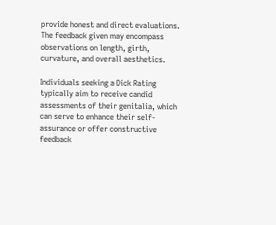provide honest and direct evaluations. The feedback given may encompass observations on length, girth, curvature, and overall aesthetics.

Individuals seeking a Dick Rating typically aim to receive candid assessments of their genitalia, which can serve to enhance their self-assurance or offer constructive feedback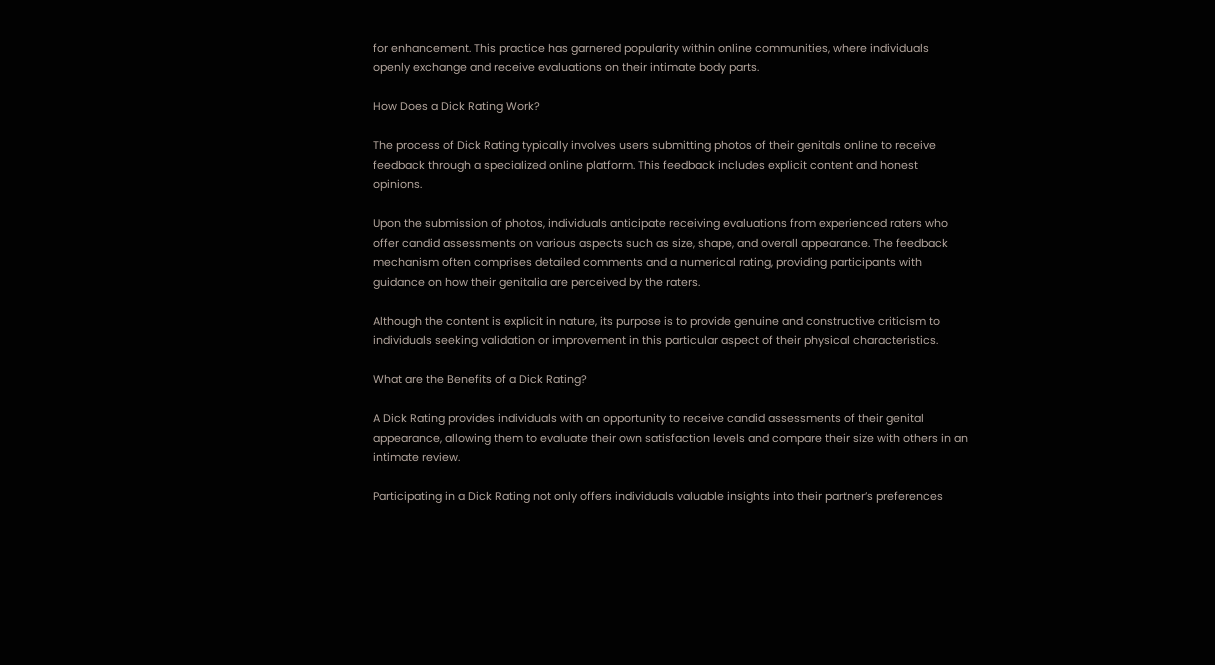for enhancement. This practice has garnered popularity within online communities, where individuals openly exchange and receive evaluations on their intimate body parts.

How Does a Dick Rating Work?

The process of Dick Rating typically involves users submitting photos of their genitals online to receive feedback through a specialized online platform. This feedback includes explicit content and honest opinions.

Upon the submission of photos, individuals anticipate receiving evaluations from experienced raters who offer candid assessments on various aspects such as size, shape, and overall appearance. The feedback mechanism often comprises detailed comments and a numerical rating, providing participants with guidance on how their genitalia are perceived by the raters.

Although the content is explicit in nature, its purpose is to provide genuine and constructive criticism to individuals seeking validation or improvement in this particular aspect of their physical characteristics.

What are the Benefits of a Dick Rating?

A Dick Rating provides individuals with an opportunity to receive candid assessments of their genital appearance, allowing them to evaluate their own satisfaction levels and compare their size with others in an intimate review.

Participating in a Dick Rating not only offers individuals valuable insights into their partner’s preferences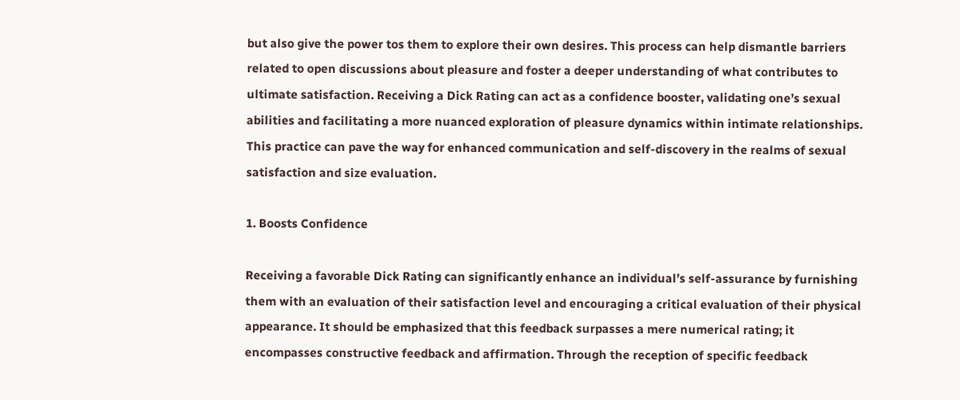but also give the power tos them to explore their own desires. This process can help dismantle barriers related to open discussions about pleasure and foster a deeper understanding of what contributes to ultimate satisfaction. Receiving a Dick Rating can act as a confidence booster, validating one’s sexual abilities and facilitating a more nuanced exploration of pleasure dynamics within intimate relationships. This practice can pave the way for enhanced communication and self-discovery in the realms of sexual satisfaction and size evaluation.

1. Boosts Confidence

Receiving a favorable Dick Rating can significantly enhance an individual’s self-assurance by furnishing them with an evaluation of their satisfaction level and encouraging a critical evaluation of their physical appearance. It should be emphasized that this feedback surpasses a mere numerical rating; it encompasses constructive feedback and affirmation. Through the reception of specific feedback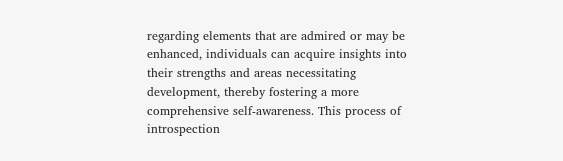regarding elements that are admired or may be enhanced, individuals can acquire insights into their strengths and areas necessitating development, thereby fostering a more comprehensive self-awareness. This process of introspection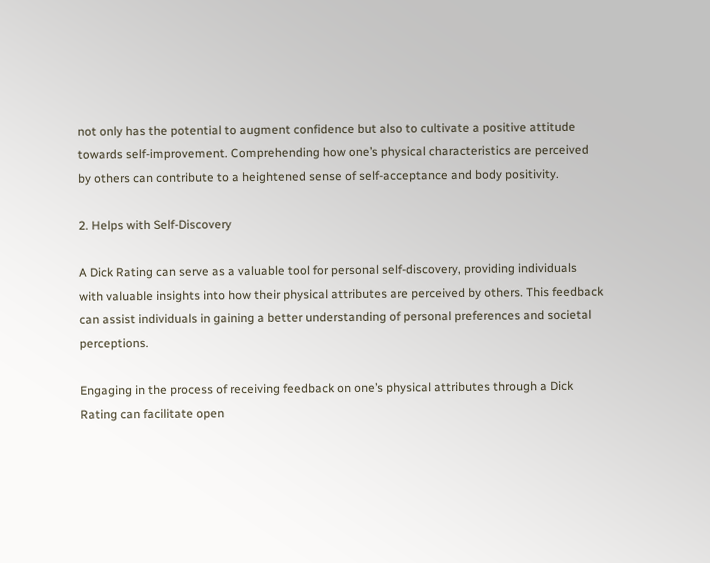not only has the potential to augment confidence but also to cultivate a positive attitude towards self-improvement. Comprehending how one’s physical characteristics are perceived by others can contribute to a heightened sense of self-acceptance and body positivity.

2. Helps with Self-Discovery

A Dick Rating can serve as a valuable tool for personal self-discovery, providing individuals with valuable insights into how their physical attributes are perceived by others. This feedback can assist individuals in gaining a better understanding of personal preferences and societal perceptions.

Engaging in the process of receiving feedback on one’s physical attributes through a Dick Rating can facilitate open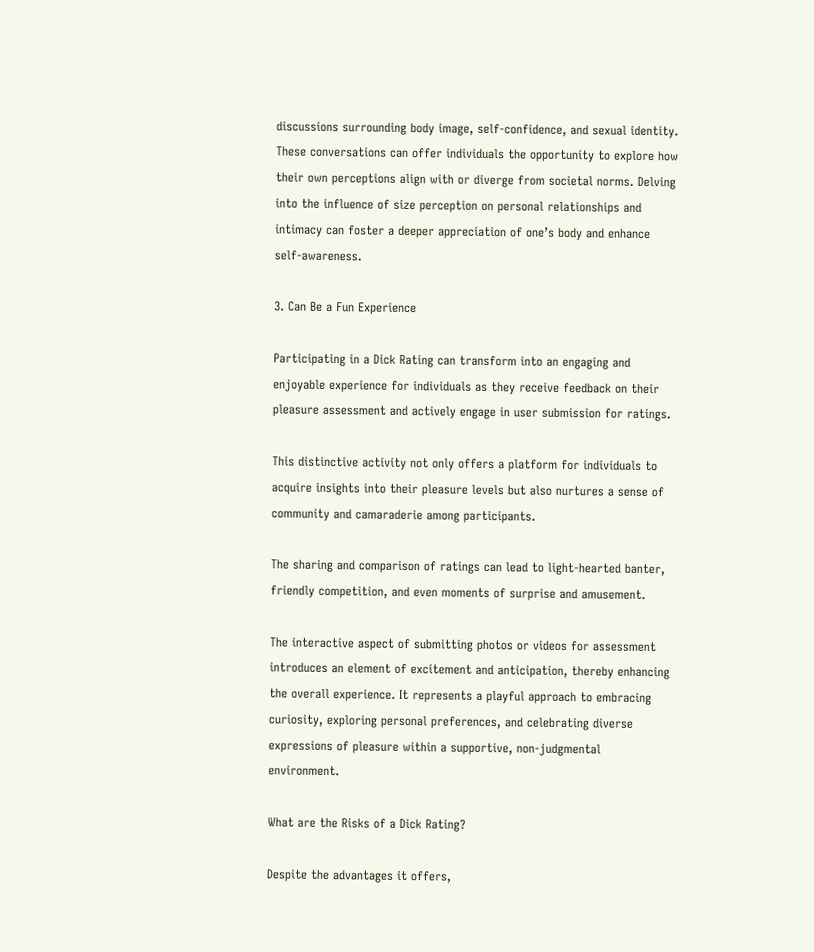discussions surrounding body image, self-confidence, and sexual identity. These conversations can offer individuals the opportunity to explore how their own perceptions align with or diverge from societal norms. Delving into the influence of size perception on personal relationships and intimacy can foster a deeper appreciation of one’s body and enhance self-awareness.

3. Can Be a Fun Experience

Participating in a Dick Rating can transform into an engaging and enjoyable experience for individuals as they receive feedback on their pleasure assessment and actively engage in user submission for ratings.

This distinctive activity not only offers a platform for individuals to acquire insights into their pleasure levels but also nurtures a sense of community and camaraderie among participants.

The sharing and comparison of ratings can lead to light-hearted banter, friendly competition, and even moments of surprise and amusement.

The interactive aspect of submitting photos or videos for assessment introduces an element of excitement and anticipation, thereby enhancing the overall experience. It represents a playful approach to embracing curiosity, exploring personal preferences, and celebrating diverse expressions of pleasure within a supportive, non-judgmental environment.

What are the Risks of a Dick Rating?

Despite the advantages it offers,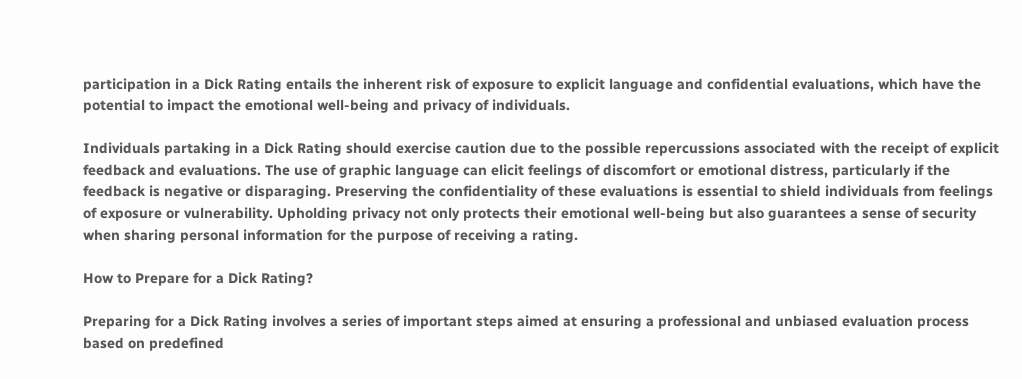participation in a Dick Rating entails the inherent risk of exposure to explicit language and confidential evaluations, which have the potential to impact the emotional well-being and privacy of individuals.

Individuals partaking in a Dick Rating should exercise caution due to the possible repercussions associated with the receipt of explicit feedback and evaluations. The use of graphic language can elicit feelings of discomfort or emotional distress, particularly if the feedback is negative or disparaging. Preserving the confidentiality of these evaluations is essential to shield individuals from feelings of exposure or vulnerability. Upholding privacy not only protects their emotional well-being but also guarantees a sense of security when sharing personal information for the purpose of receiving a rating.

How to Prepare for a Dick Rating?

Preparing for a Dick Rating involves a series of important steps aimed at ensuring a professional and unbiased evaluation process based on predefined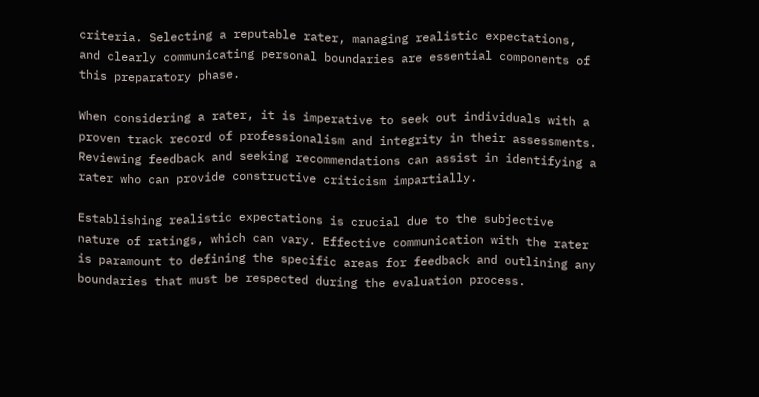criteria. Selecting a reputable rater, managing realistic expectations, and clearly communicating personal boundaries are essential components of this preparatory phase.

When considering a rater, it is imperative to seek out individuals with a proven track record of professionalism and integrity in their assessments. Reviewing feedback and seeking recommendations can assist in identifying a rater who can provide constructive criticism impartially.

Establishing realistic expectations is crucial due to the subjective nature of ratings, which can vary. Effective communication with the rater is paramount to defining the specific areas for feedback and outlining any boundaries that must be respected during the evaluation process.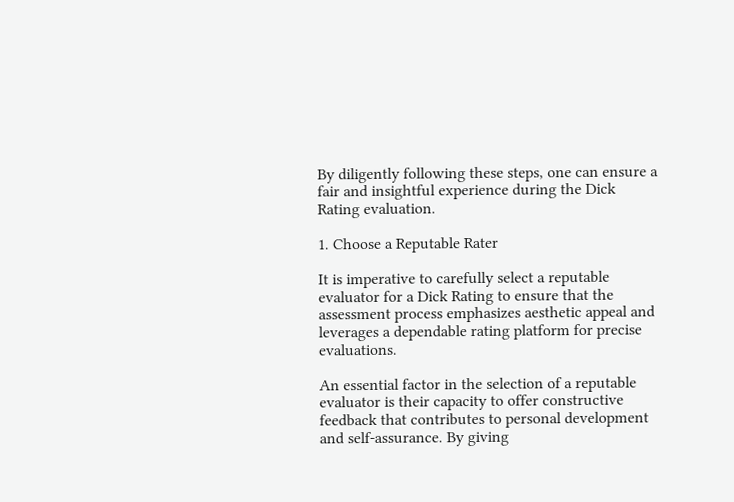By diligently following these steps, one can ensure a fair and insightful experience during the Dick Rating evaluation.

1. Choose a Reputable Rater

It is imperative to carefully select a reputable evaluator for a Dick Rating to ensure that the assessment process emphasizes aesthetic appeal and leverages a dependable rating platform for precise evaluations.

An essential factor in the selection of a reputable evaluator is their capacity to offer constructive feedback that contributes to personal development and self-assurance. By giving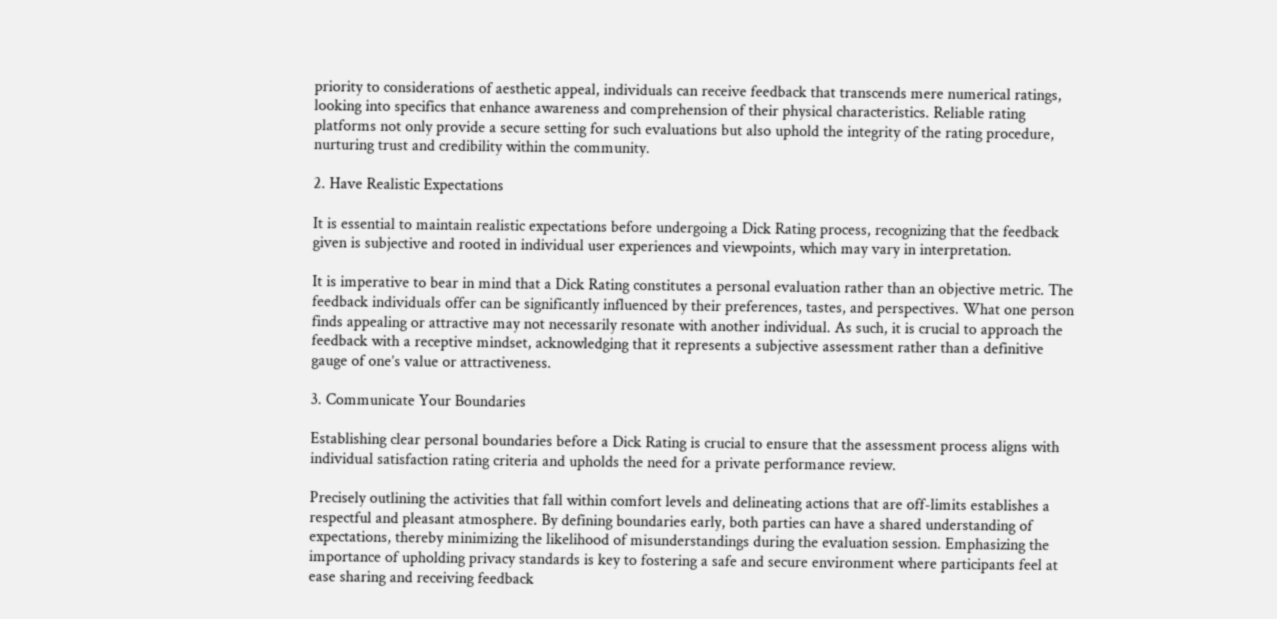priority to considerations of aesthetic appeal, individuals can receive feedback that transcends mere numerical ratings, looking into specifics that enhance awareness and comprehension of their physical characteristics. Reliable rating platforms not only provide a secure setting for such evaluations but also uphold the integrity of the rating procedure, nurturing trust and credibility within the community.

2. Have Realistic Expectations

It is essential to maintain realistic expectations before undergoing a Dick Rating process, recognizing that the feedback given is subjective and rooted in individual user experiences and viewpoints, which may vary in interpretation.

It is imperative to bear in mind that a Dick Rating constitutes a personal evaluation rather than an objective metric. The feedback individuals offer can be significantly influenced by their preferences, tastes, and perspectives. What one person finds appealing or attractive may not necessarily resonate with another individual. As such, it is crucial to approach the feedback with a receptive mindset, acknowledging that it represents a subjective assessment rather than a definitive gauge of one’s value or attractiveness.

3. Communicate Your Boundaries

Establishing clear personal boundaries before a Dick Rating is crucial to ensure that the assessment process aligns with individual satisfaction rating criteria and upholds the need for a private performance review.

Precisely outlining the activities that fall within comfort levels and delineating actions that are off-limits establishes a respectful and pleasant atmosphere. By defining boundaries early, both parties can have a shared understanding of expectations, thereby minimizing the likelihood of misunderstandings during the evaluation session. Emphasizing the importance of upholding privacy standards is key to fostering a safe and secure environment where participants feel at ease sharing and receiving feedback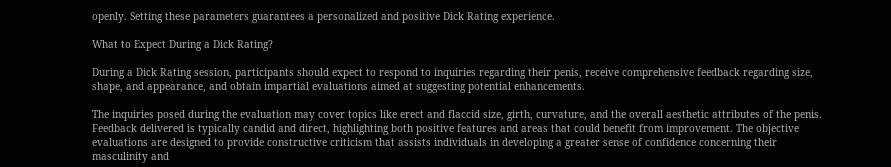openly. Setting these parameters guarantees a personalized and positive Dick Rating experience.

What to Expect During a Dick Rating?

During a Dick Rating session, participants should expect to respond to inquiries regarding their penis, receive comprehensive feedback regarding size, shape, and appearance, and obtain impartial evaluations aimed at suggesting potential enhancements.

The inquiries posed during the evaluation may cover topics like erect and flaccid size, girth, curvature, and the overall aesthetic attributes of the penis. Feedback delivered is typically candid and direct, highlighting both positive features and areas that could benefit from improvement. The objective evaluations are designed to provide constructive criticism that assists individuals in developing a greater sense of confidence concerning their masculinity and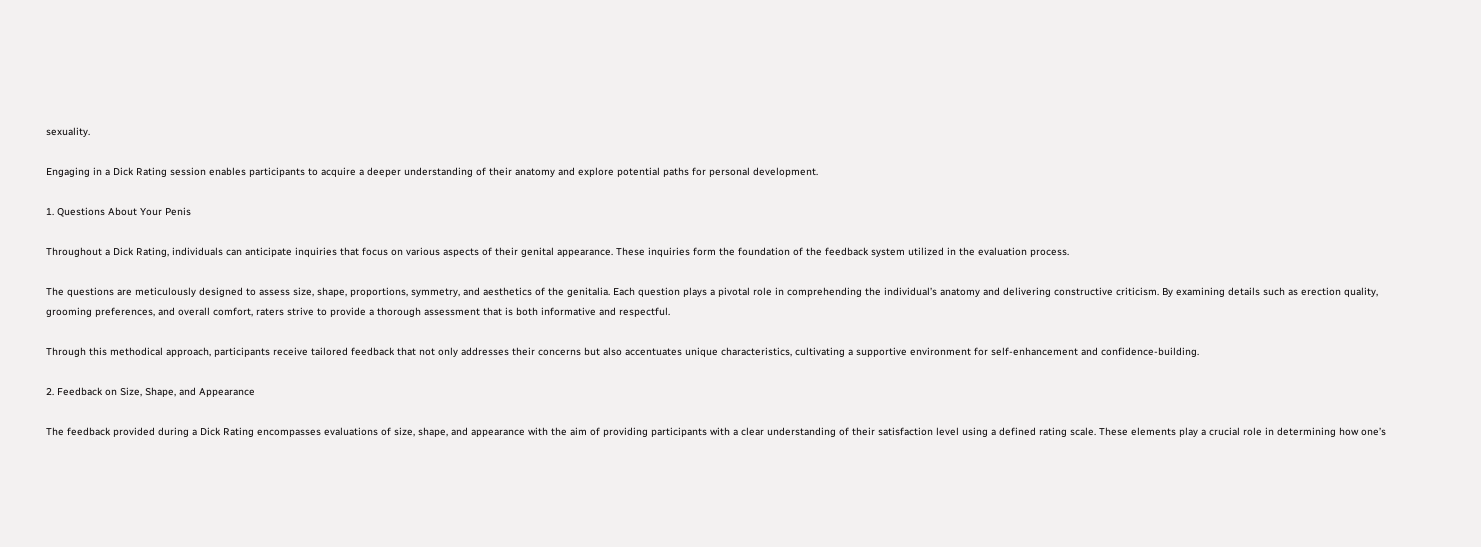sexuality.

Engaging in a Dick Rating session enables participants to acquire a deeper understanding of their anatomy and explore potential paths for personal development.

1. Questions About Your Penis

Throughout a Dick Rating, individuals can anticipate inquiries that focus on various aspects of their genital appearance. These inquiries form the foundation of the feedback system utilized in the evaluation process.

The questions are meticulously designed to assess size, shape, proportions, symmetry, and aesthetics of the genitalia. Each question plays a pivotal role in comprehending the individual’s anatomy and delivering constructive criticism. By examining details such as erection quality, grooming preferences, and overall comfort, raters strive to provide a thorough assessment that is both informative and respectful.

Through this methodical approach, participants receive tailored feedback that not only addresses their concerns but also accentuates unique characteristics, cultivating a supportive environment for self-enhancement and confidence-building.

2. Feedback on Size, Shape, and Appearance

The feedback provided during a Dick Rating encompasses evaluations of size, shape, and appearance with the aim of providing participants with a clear understanding of their satisfaction level using a defined rating scale. These elements play a crucial role in determining how one’s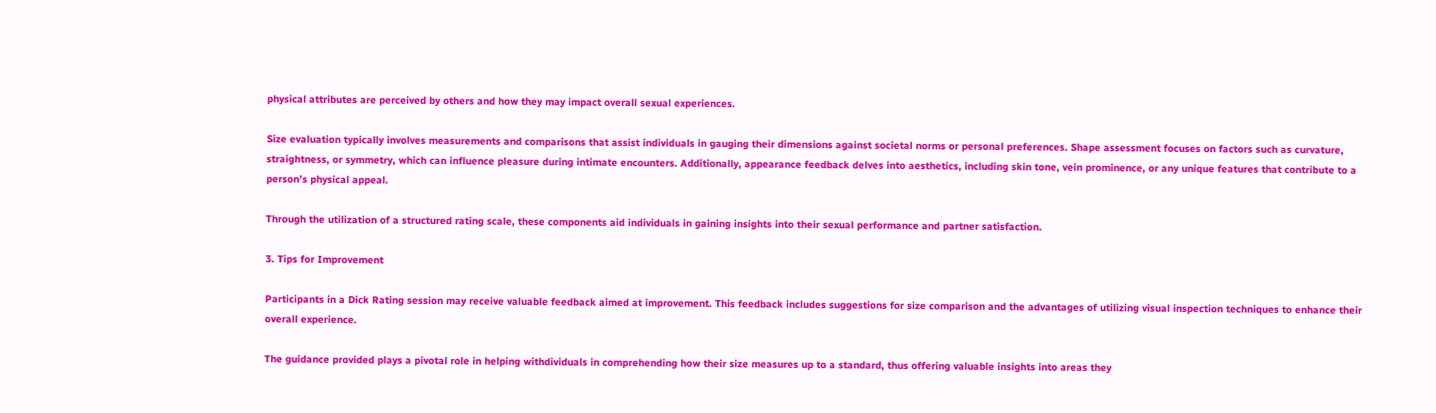physical attributes are perceived by others and how they may impact overall sexual experiences.

Size evaluation typically involves measurements and comparisons that assist individuals in gauging their dimensions against societal norms or personal preferences. Shape assessment focuses on factors such as curvature, straightness, or symmetry, which can influence pleasure during intimate encounters. Additionally, appearance feedback delves into aesthetics, including skin tone, vein prominence, or any unique features that contribute to a person’s physical appeal.

Through the utilization of a structured rating scale, these components aid individuals in gaining insights into their sexual performance and partner satisfaction.

3. Tips for Improvement

Participants in a Dick Rating session may receive valuable feedback aimed at improvement. This feedback includes suggestions for size comparison and the advantages of utilizing visual inspection techniques to enhance their overall experience.

The guidance provided plays a pivotal role in helping withdividuals in comprehending how their size measures up to a standard, thus offering valuable insights into areas they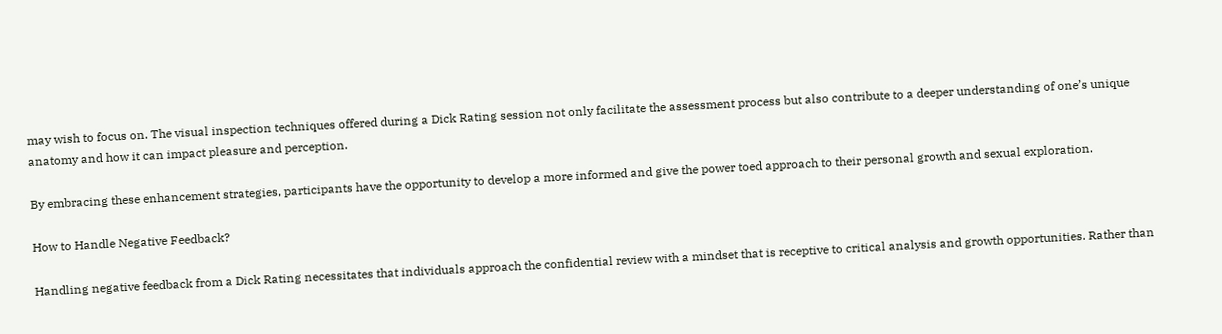may wish to focus on. The visual inspection techniques offered during a Dick Rating session not only facilitate the assessment process but also contribute to a deeper understanding of one’s unique anatomy and how it can impact pleasure and perception.

By embracing these enhancement strategies, participants have the opportunity to develop a more informed and give the power toed approach to their personal growth and sexual exploration.

How to Handle Negative Feedback?

Handling negative feedback from a Dick Rating necessitates that individuals approach the confidential review with a mindset that is receptive to critical analysis and growth opportunities. Rather than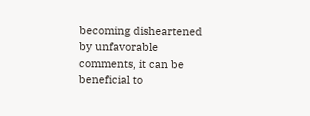becoming disheartened by unfavorable comments, it can be beneficial to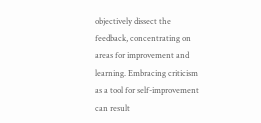objectively dissect the feedback, concentrating on areas for improvement and learning. Embracing criticism as a tool for self-improvement can result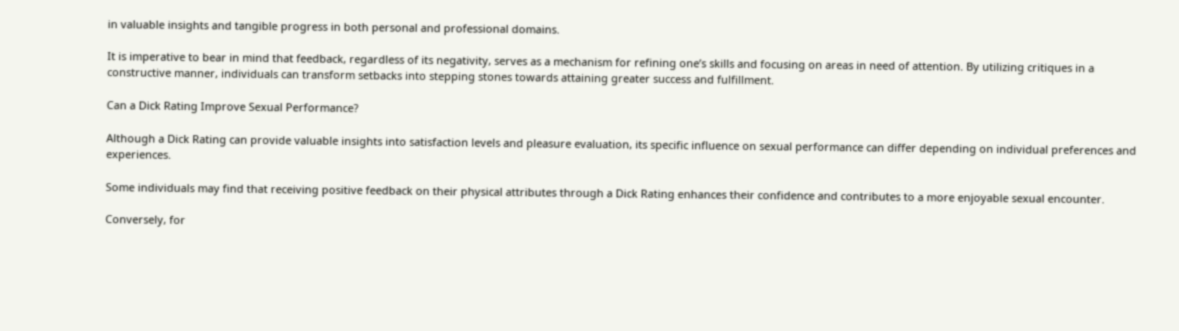in valuable insights and tangible progress in both personal and professional domains.

It is imperative to bear in mind that feedback, regardless of its negativity, serves as a mechanism for refining one’s skills and focusing on areas in need of attention. By utilizing critiques in a constructive manner, individuals can transform setbacks into stepping stones towards attaining greater success and fulfillment.

Can a Dick Rating Improve Sexual Performance?

Although a Dick Rating can provide valuable insights into satisfaction levels and pleasure evaluation, its specific influence on sexual performance can differ depending on individual preferences and experiences.

Some individuals may find that receiving positive feedback on their physical attributes through a Dick Rating enhances their confidence and contributes to a more enjoyable sexual encounter.

Conversely, for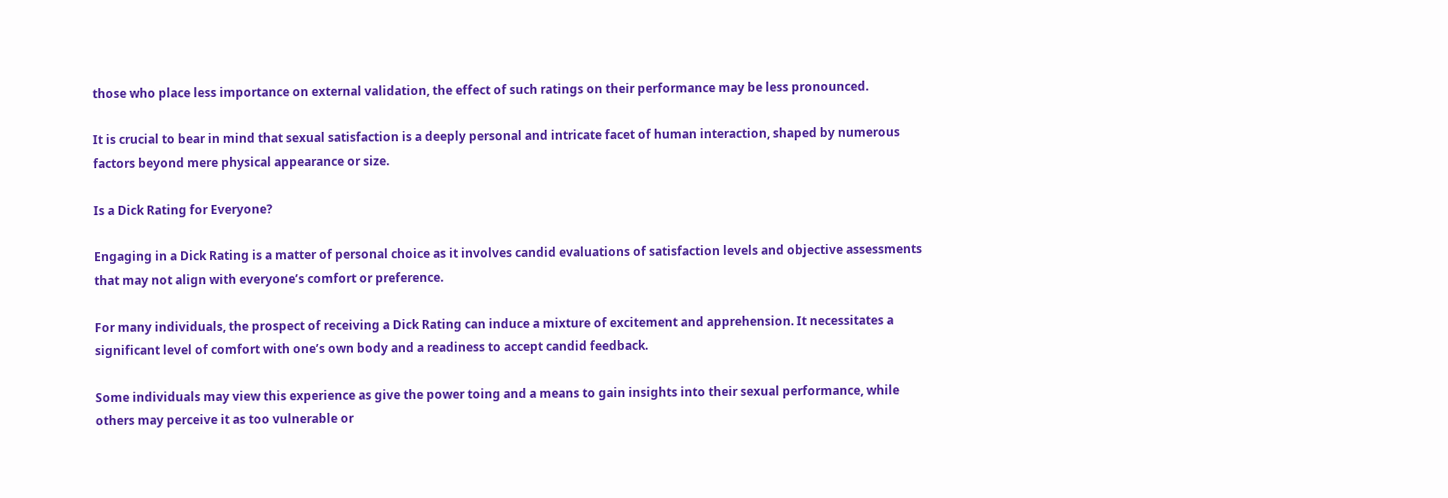those who place less importance on external validation, the effect of such ratings on their performance may be less pronounced.

It is crucial to bear in mind that sexual satisfaction is a deeply personal and intricate facet of human interaction, shaped by numerous factors beyond mere physical appearance or size.

Is a Dick Rating for Everyone?

Engaging in a Dick Rating is a matter of personal choice as it involves candid evaluations of satisfaction levels and objective assessments that may not align with everyone’s comfort or preference.

For many individuals, the prospect of receiving a Dick Rating can induce a mixture of excitement and apprehension. It necessitates a significant level of comfort with one’s own body and a readiness to accept candid feedback.

Some individuals may view this experience as give the power toing and a means to gain insights into their sexual performance, while others may perceive it as too vulnerable or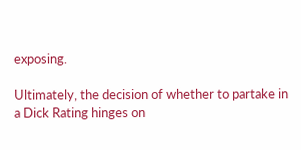exposing.

Ultimately, the decision of whether to partake in a Dick Rating hinges on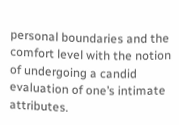personal boundaries and the comfort level with the notion of undergoing a candid evaluation of one’s intimate attributes.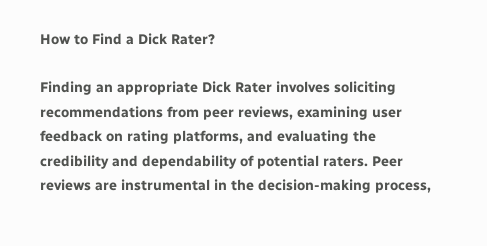How to Find a Dick Rater?

Finding an appropriate Dick Rater involves soliciting recommendations from peer reviews, examining user feedback on rating platforms, and evaluating the credibility and dependability of potential raters. Peer reviews are instrumental in the decision-making process,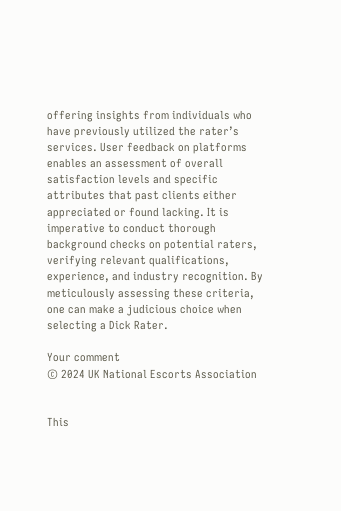offering insights from individuals who have previously utilized the rater’s services. User feedback on platforms enables an assessment of overall satisfaction levels and specific attributes that past clients either appreciated or found lacking. It is imperative to conduct thorough background checks on potential raters, verifying relevant qualifications, experience, and industry recognition. By meticulously assessing these criteria, one can make a judicious choice when selecting a Dick Rater.

Your comment
© 2024 UK National Escorts Association


This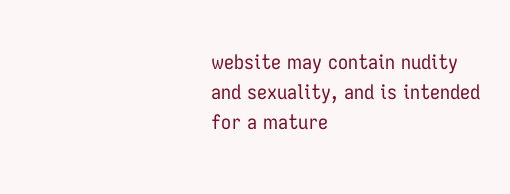website may contain nudity and sexuality, and is intended for a mature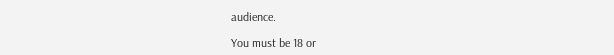audience.

You must be 18 or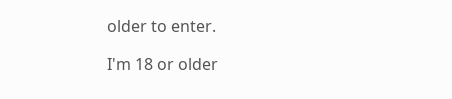older to enter.

I'm 18 or older